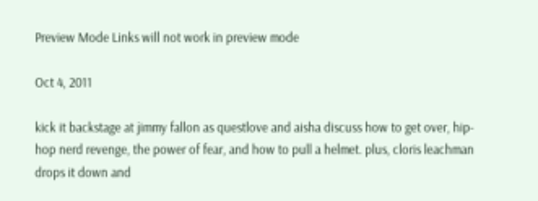Preview Mode Links will not work in preview mode

Oct 4, 2011

kick it backstage at jimmy fallon as questlove and aisha discuss how to get over, hip-hop nerd revenge, the power of fear, and how to pull a helmet. plus, cloris leachman drops it down and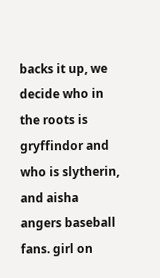backs it up, we decide who in the roots is gryffindor and who is slytherin, and aisha angers baseball fans. girl on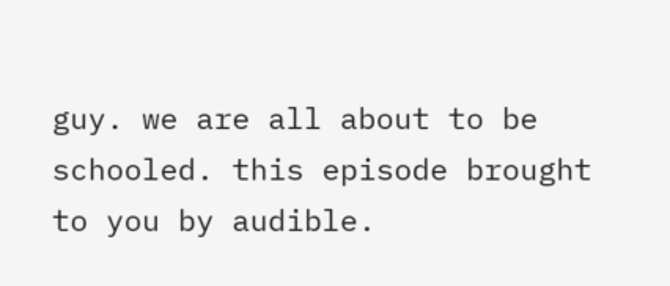guy. we are all about to be schooled. this episode brought to you by audible.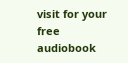visit for your free audiobook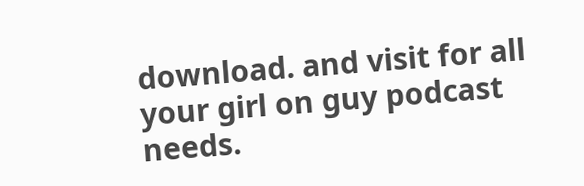download. and visit for all your girl on guy podcast needs.